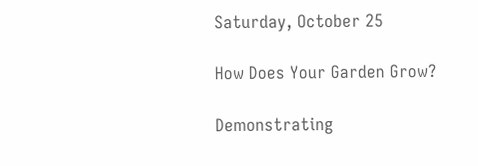Saturday, October 25

How Does Your Garden Grow?

Demonstrating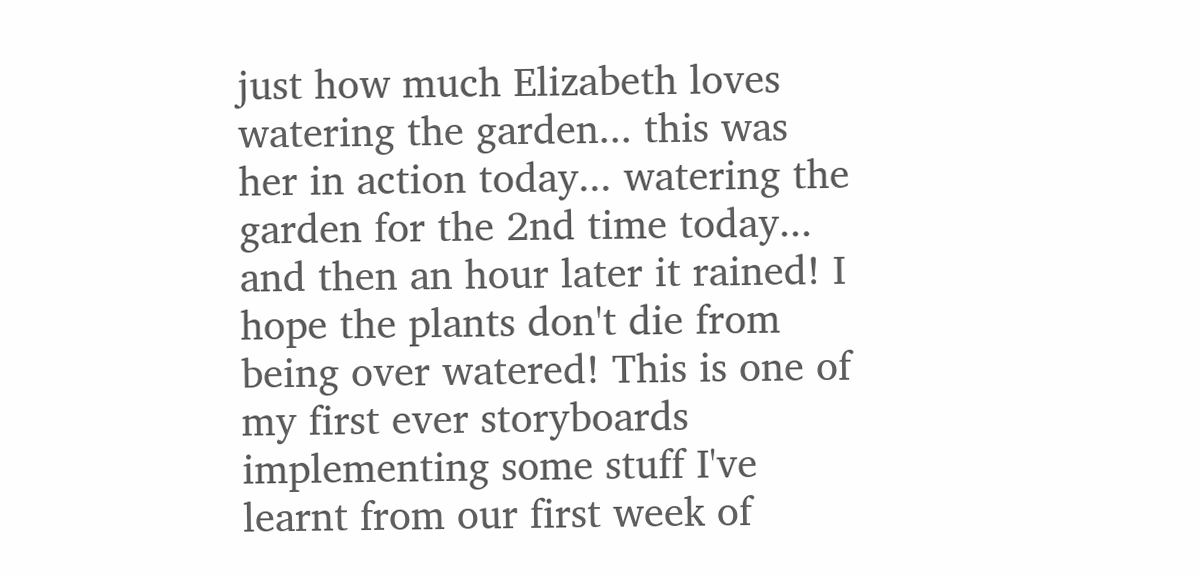just how much Elizabeth loves watering the garden... this was her in action today... watering the garden for the 2nd time today... and then an hour later it rained! I hope the plants don't die from being over watered! This is one of my first ever storyboards implementing some stuff I've learnt from our first week of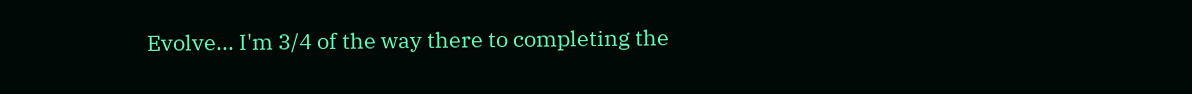Evolve... I'm 3/4 of the way there to completing the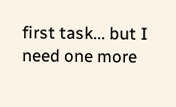first task... but I need one more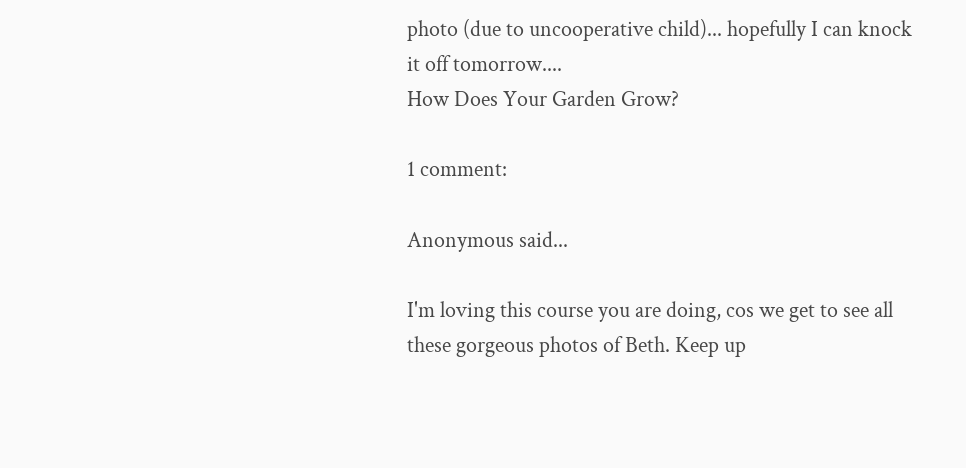photo (due to uncooperative child)... hopefully I can knock it off tomorrow....
How Does Your Garden Grow?

1 comment:

Anonymous said...

I'm loving this course you are doing, cos we get to see all these gorgeous photos of Beth. Keep up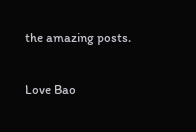the amazing posts.

Love Bao